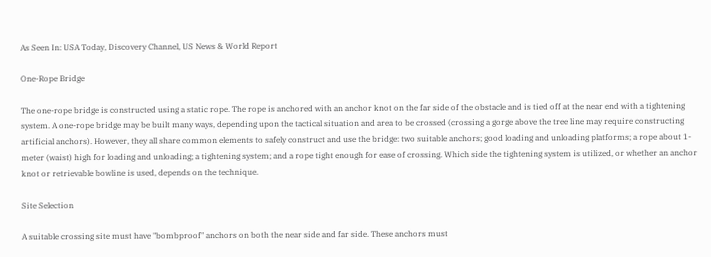As Seen In: USA Today, Discovery Channel, US News & World Report

One-Rope Bridge

The one-rope bridge is constructed using a static rope. The rope is anchored with an anchor knot on the far side of the obstacle and is tied off at the near end with a tightening system. A one-rope bridge may be built many ways, depending upon the tactical situation and area to be crossed (crossing a gorge above the tree line may require constructing artificial anchors). However, they all share common elements to safely construct and use the bridge: two suitable anchors; good loading and unloading platforms; a rope about 1-meter (waist) high for loading and unloading; a tightening system; and a rope tight enough for ease of crossing. Which side the tightening system is utilized, or whether an anchor knot or retrievable bowline is used, depends on the technique.

Site Selection

A suitable crossing site must have "bombproof" anchors on both the near side and far side. These anchors must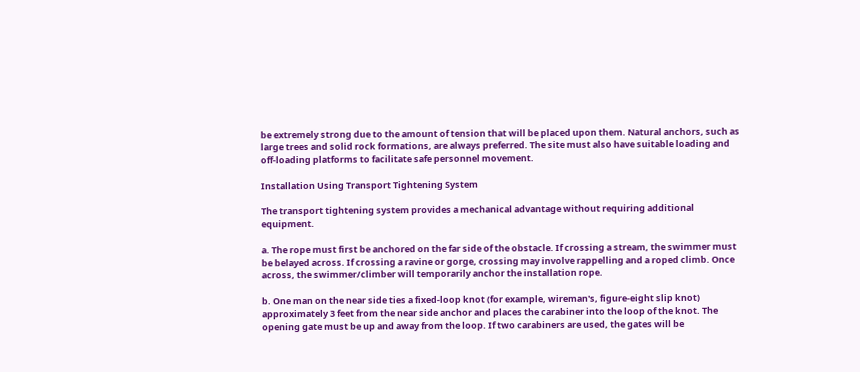be extremely strong due to the amount of tension that will be placed upon them. Natural anchors, such as large trees and solid rock formations, are always preferred. The site must also have suitable loading and off-loading platforms to facilitate safe personnel movement.

Installation Using Transport Tightening System

The transport tightening system provides a mechanical advantage without requiring additional equipment.

a. The rope must first be anchored on the far side of the obstacle. If crossing a stream, the swimmer must be belayed across. If crossing a ravine or gorge, crossing may involve rappelling and a roped climb. Once across, the swimmer/climber will temporarily anchor the installation rope.

b. One man on the near side ties a fixed-loop knot (for example, wireman's, figure-eight slip knot) approximately 3 feet from the near side anchor and places the carabiner into the loop of the knot. The opening gate must be up and away from the loop. If two carabiners are used, the gates will be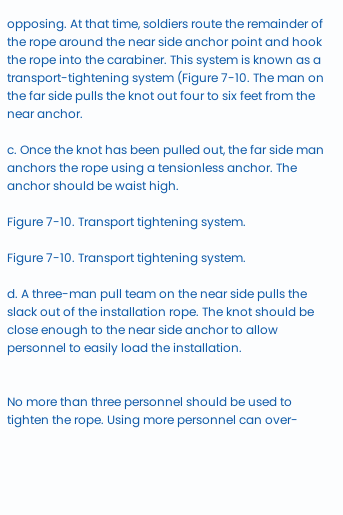opposing. At that time, soldiers route the remainder of the rope around the near side anchor point and hook the rope into the carabiner. This system is known as a transport-tightening system (Figure 7-10. The man on the far side pulls the knot out four to six feet from the near anchor.

c. Once the knot has been pulled out, the far side man anchors the rope using a tensionless anchor. The anchor should be waist high.

Figure 7-10. Transport tightening system.

Figure 7-10. Transport tightening system.

d. A three-man pull team on the near side pulls the slack out of the installation rope. The knot should be close enough to the near side anchor to allow personnel to easily load the installation.


No more than three personnel should be used to tighten the rope. Using more personnel can over-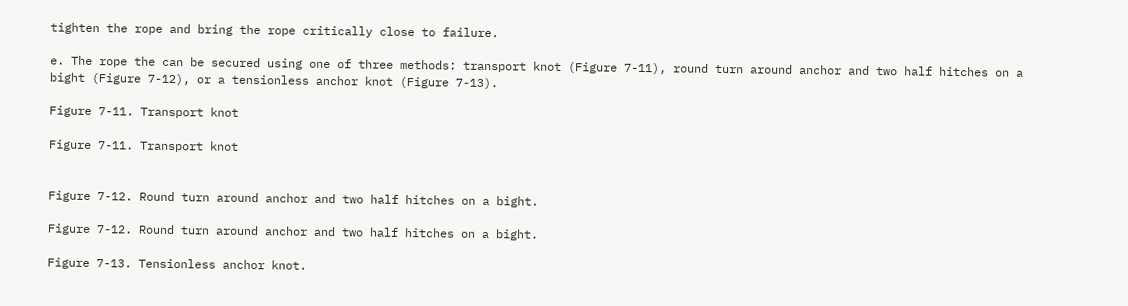tighten the rope and bring the rope critically close to failure.

e. The rope the can be secured using one of three methods: transport knot (Figure 7-11), round turn around anchor and two half hitches on a bight (Figure 7-12), or a tensionless anchor knot (Figure 7-13).

Figure 7-11. Transport knot

Figure 7-11. Transport knot


Figure 7-12. Round turn around anchor and two half hitches on a bight.

Figure 7-12. Round turn around anchor and two half hitches on a bight.

Figure 7-13. Tensionless anchor knot.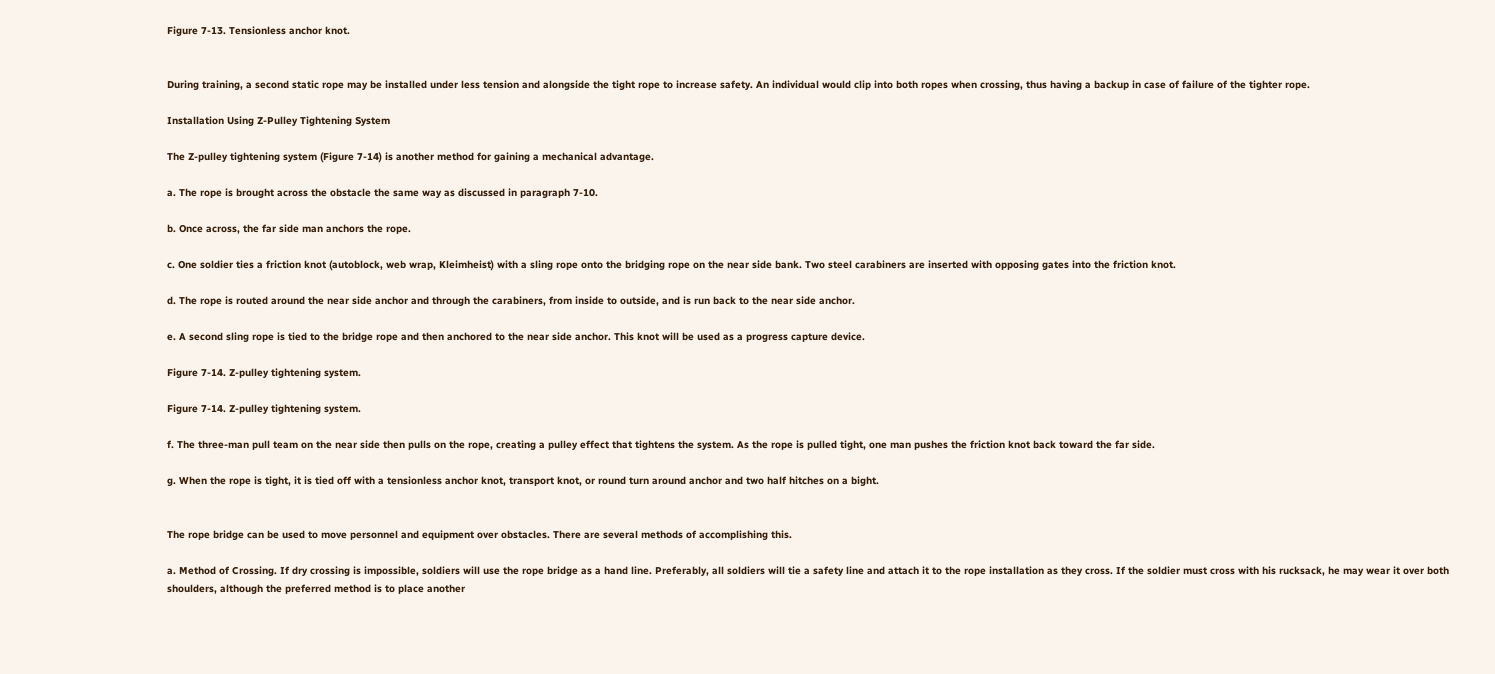Figure 7-13. Tensionless anchor knot.


During training, a second static rope may be installed under less tension and alongside the tight rope to increase safety. An individual would clip into both ropes when crossing, thus having a backup in case of failure of the tighter rope.

Installation Using Z-Pulley Tightening System

The Z-pulley tightening system (Figure 7-14) is another method for gaining a mechanical advantage.

a. The rope is brought across the obstacle the same way as discussed in paragraph 7-10.

b. Once across, the far side man anchors the rope.

c. One soldier ties a friction knot (autoblock, web wrap, Kleimheist) with a sling rope onto the bridging rope on the near side bank. Two steel carabiners are inserted with opposing gates into the friction knot.

d. The rope is routed around the near side anchor and through the carabiners, from inside to outside, and is run back to the near side anchor.

e. A second sling rope is tied to the bridge rope and then anchored to the near side anchor. This knot will be used as a progress capture device.

Figure 7-14. Z-pulley tightening system.

Figure 7-14. Z-pulley tightening system.

f. The three-man pull team on the near side then pulls on the rope, creating a pulley effect that tightens the system. As the rope is pulled tight, one man pushes the friction knot back toward the far side.

g. When the rope is tight, it is tied off with a tensionless anchor knot, transport knot, or round turn around anchor and two half hitches on a bight.


The rope bridge can be used to move personnel and equipment over obstacles. There are several methods of accomplishing this.

a. Method of Crossing. If dry crossing is impossible, soldiers will use the rope bridge as a hand line. Preferably, all soldiers will tie a safety line and attach it to the rope installation as they cross. If the soldier must cross with his rucksack, he may wear it over both shoulders, although the preferred method is to place another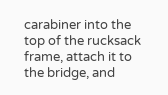carabiner into the top of the rucksack frame, attach it to the bridge, and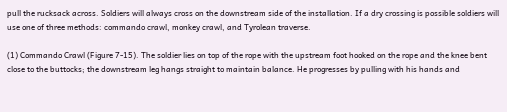pull the rucksack across. Soldiers will always cross on the downstream side of the installation. If a dry crossing is possible soldiers will use one of three methods: commando crawl, monkey crawl, and Tyrolean traverse.

(1) Commando Crawl (Figure 7-15). The soldier lies on top of the rope with the upstream foot hooked on the rope and the knee bent close to the buttocks; the downstream leg hangs straight to maintain balance. He progresses by pulling with his hands and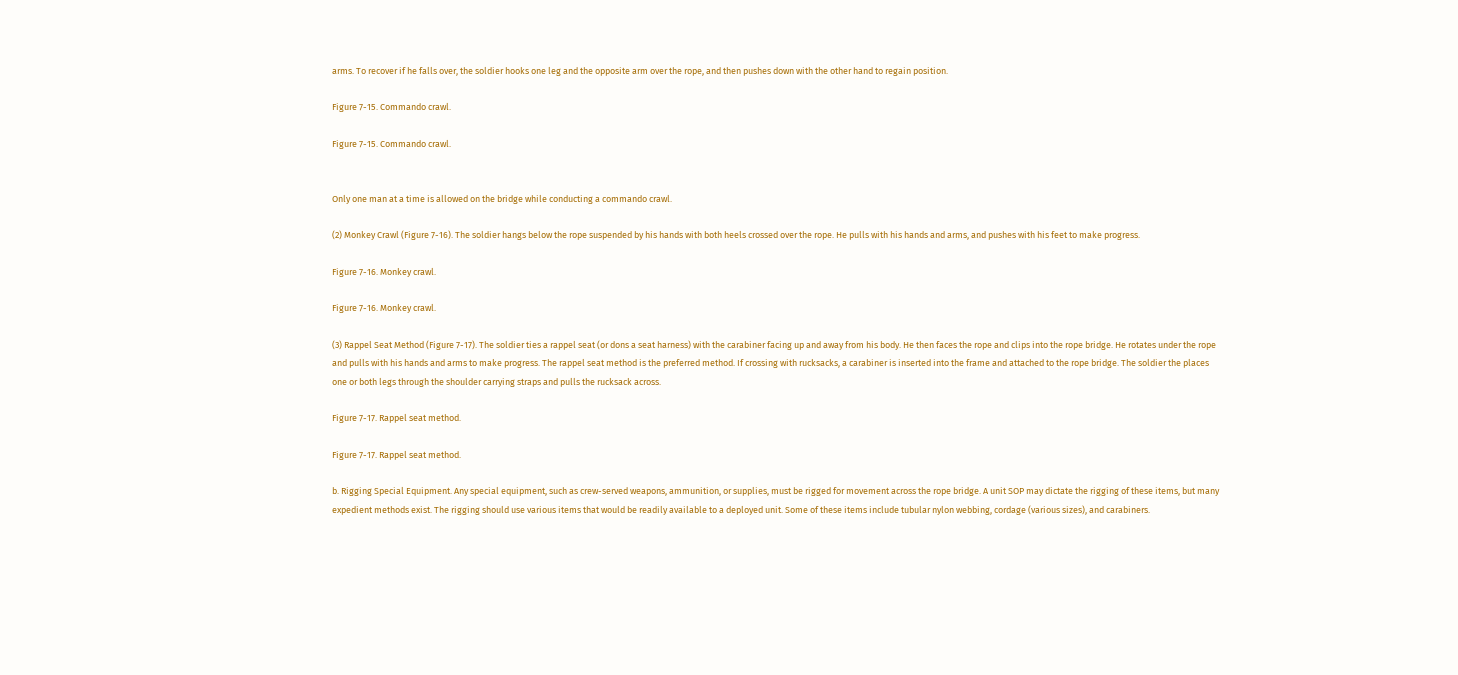arms. To recover if he falls over, the soldier hooks one leg and the opposite arm over the rope, and then pushes down with the other hand to regain position.

Figure 7-15. Commando crawl.

Figure 7-15. Commando crawl.


Only one man at a time is allowed on the bridge while conducting a commando crawl.

(2) Monkey Crawl (Figure 7-16). The soldier hangs below the rope suspended by his hands with both heels crossed over the rope. He pulls with his hands and arms, and pushes with his feet to make progress.

Figure 7-16. Monkey crawl.

Figure 7-16. Monkey crawl.

(3) Rappel Seat Method (Figure 7-17). The soldier ties a rappel seat (or dons a seat harness) with the carabiner facing up and away from his body. He then faces the rope and clips into the rope bridge. He rotates under the rope and pulls with his hands and arms to make progress. The rappel seat method is the preferred method. If crossing with rucksacks, a carabiner is inserted into the frame and attached to the rope bridge. The soldier the places one or both legs through the shoulder carrying straps and pulls the rucksack across.

Figure 7-17. Rappel seat method.

Figure 7-17. Rappel seat method.

b. Rigging Special Equipment. Any special equipment, such as crew-served weapons, ammunition, or supplies, must be rigged for movement across the rope bridge. A unit SOP may dictate the rigging of these items, but many expedient methods exist. The rigging should use various items that would be readily available to a deployed unit. Some of these items include tubular nylon webbing, cordage (various sizes), and carabiners.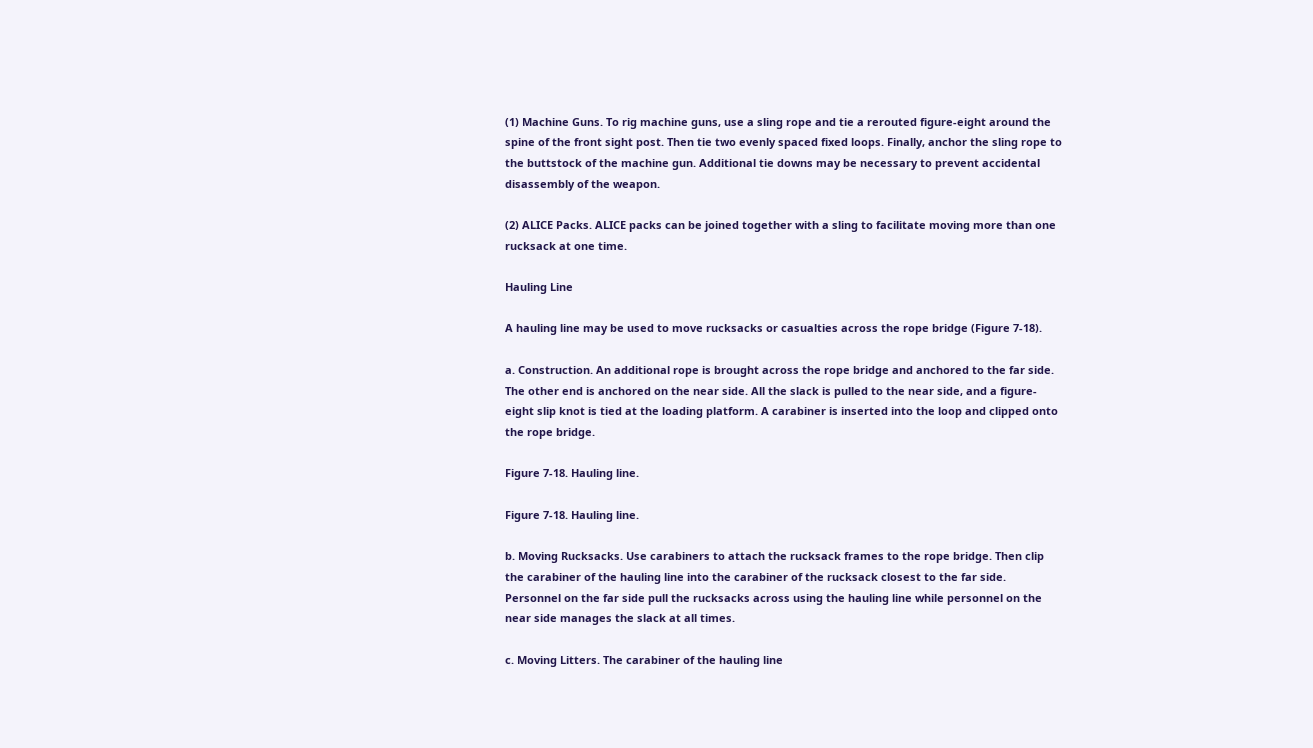(1) Machine Guns. To rig machine guns, use a sling rope and tie a rerouted figure-eight around the spine of the front sight post. Then tie two evenly spaced fixed loops. Finally, anchor the sling rope to the buttstock of the machine gun. Additional tie downs may be necessary to prevent accidental disassembly of the weapon.

(2) ALICE Packs. ALICE packs can be joined together with a sling to facilitate moving more than one rucksack at one time.

Hauling Line

A hauling line may be used to move rucksacks or casualties across the rope bridge (Figure 7-18).

a. Construction. An additional rope is brought across the rope bridge and anchored to the far side. The other end is anchored on the near side. All the slack is pulled to the near side, and a figure-eight slip knot is tied at the loading platform. A carabiner is inserted into the loop and clipped onto the rope bridge.

Figure 7-18. Hauling line.

Figure 7-18. Hauling line.

b. Moving Rucksacks. Use carabiners to attach the rucksack frames to the rope bridge. Then clip the carabiner of the hauling line into the carabiner of the rucksack closest to the far side. Personnel on the far side pull the rucksacks across using the hauling line while personnel on the near side manages the slack at all times.

c. Moving Litters. The carabiner of the hauling line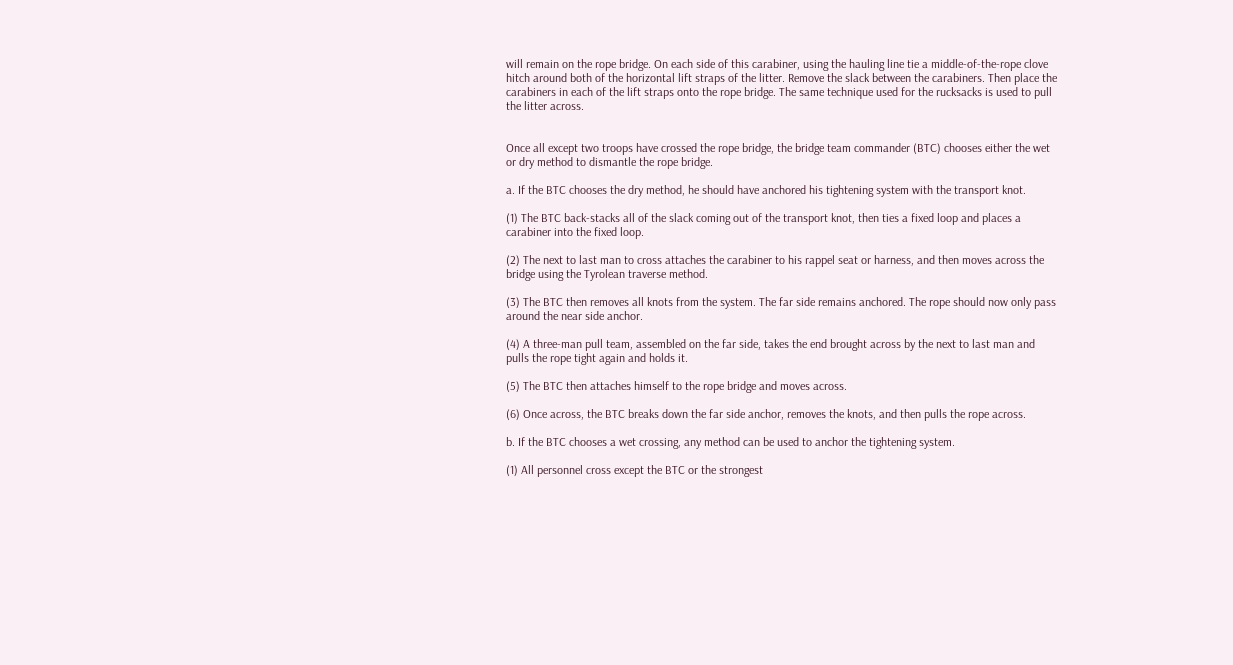will remain on the rope bridge. On each side of this carabiner, using the hauling line tie a middle-of-the-rope clove hitch around both of the horizontal lift straps of the litter. Remove the slack between the carabiners. Then place the carabiners in each of the lift straps onto the rope bridge. The same technique used for the rucksacks is used to pull the litter across.


Once all except two troops have crossed the rope bridge, the bridge team commander (BTC) chooses either the wet or dry method to dismantle the rope bridge.

a. If the BTC chooses the dry method, he should have anchored his tightening system with the transport knot.

(1) The BTC back-stacks all of the slack coming out of the transport knot, then ties a fixed loop and places a carabiner into the fixed loop.

(2) The next to last man to cross attaches the carabiner to his rappel seat or harness, and then moves across the bridge using the Tyrolean traverse method.

(3) The BTC then removes all knots from the system. The far side remains anchored. The rope should now only pass around the near side anchor.

(4) A three-man pull team, assembled on the far side, takes the end brought across by the next to last man and pulls the rope tight again and holds it.

(5) The BTC then attaches himself to the rope bridge and moves across.

(6) Once across, the BTC breaks down the far side anchor, removes the knots, and then pulls the rope across.

b. If the BTC chooses a wet crossing, any method can be used to anchor the tightening system.

(1) All personnel cross except the BTC or the strongest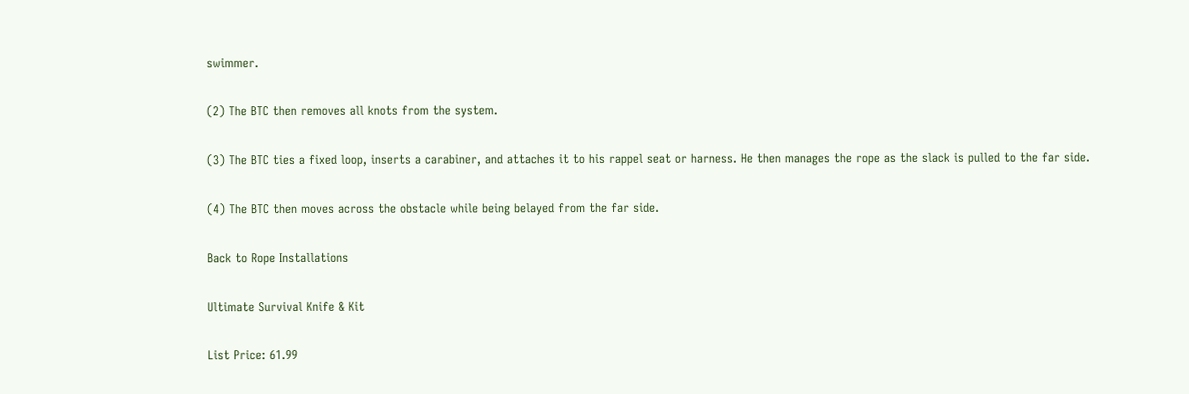swimmer.

(2) The BTC then removes all knots from the system.

(3) The BTC ties a fixed loop, inserts a carabiner, and attaches it to his rappel seat or harness. He then manages the rope as the slack is pulled to the far side.

(4) The BTC then moves across the obstacle while being belayed from the far side.

Back to Rope Installations

Ultimate Survival Knife & Kit

List Price: 61.99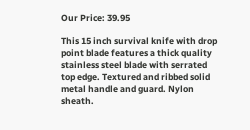Our Price: 39.95

This 15 inch survival knife with drop point blade features a thick quality stainless steel blade with serrated top edge. Textured and ribbed solid metal handle and guard. Nylon sheath.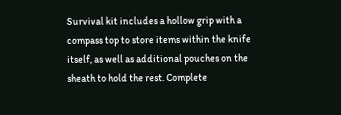Survival kit includes a hollow grip with a compass top to store items within the knife itself, as well as additional pouches on the sheath to hold the rest. Complete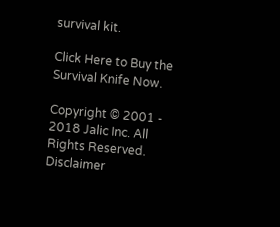survival kit.

Click Here to Buy the Survival Knife Now.

Copyright © 2001 - 2018 Jalic Inc. All Rights Reserved.
Disclaimer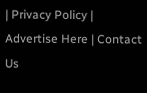| Privacy Policy | Advertise Here | Contact Us